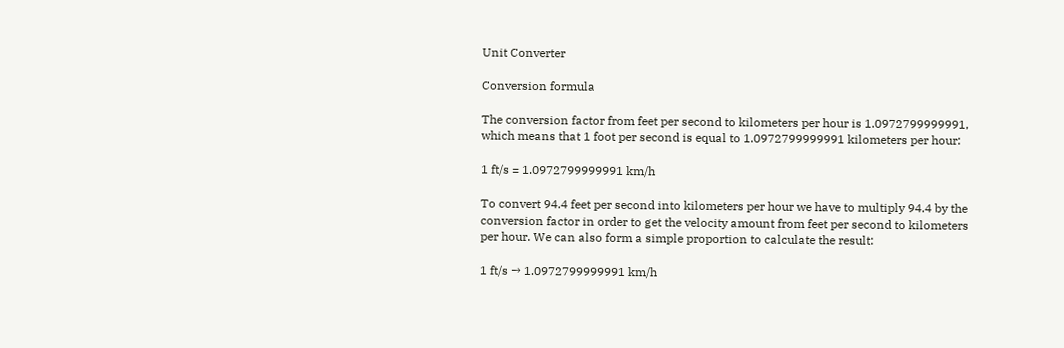Unit Converter

Conversion formula

The conversion factor from feet per second to kilometers per hour is 1.0972799999991, which means that 1 foot per second is equal to 1.0972799999991 kilometers per hour:

1 ft/s = 1.0972799999991 km/h

To convert 94.4 feet per second into kilometers per hour we have to multiply 94.4 by the conversion factor in order to get the velocity amount from feet per second to kilometers per hour. We can also form a simple proportion to calculate the result:

1 ft/s → 1.0972799999991 km/h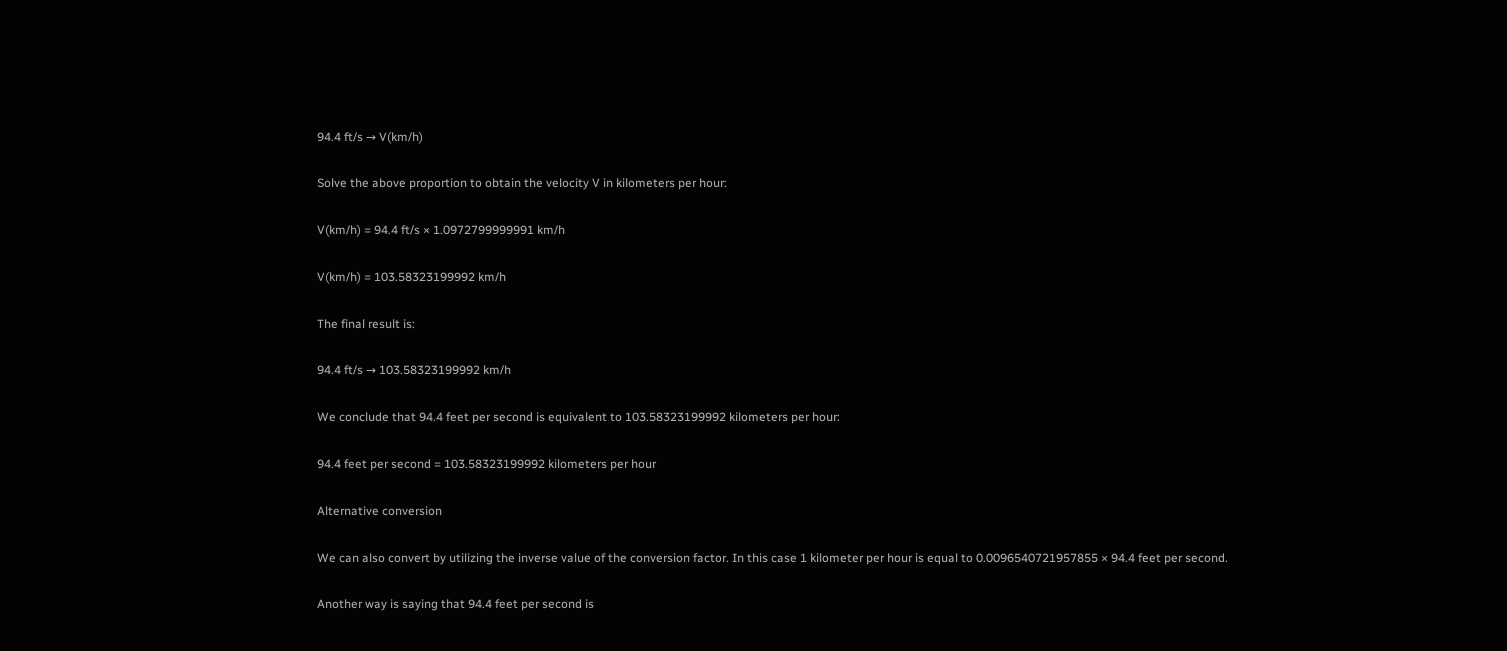94.4 ft/s → V(km/h)

Solve the above proportion to obtain the velocity V in kilometers per hour:

V(km/h) = 94.4 ft/s × 1.0972799999991 km/h

V(km/h) = 103.58323199992 km/h

The final result is:

94.4 ft/s → 103.58323199992 km/h

We conclude that 94.4 feet per second is equivalent to 103.58323199992 kilometers per hour:

94.4 feet per second = 103.58323199992 kilometers per hour

Alternative conversion

We can also convert by utilizing the inverse value of the conversion factor. In this case 1 kilometer per hour is equal to 0.0096540721957855 × 94.4 feet per second.

Another way is saying that 94.4 feet per second is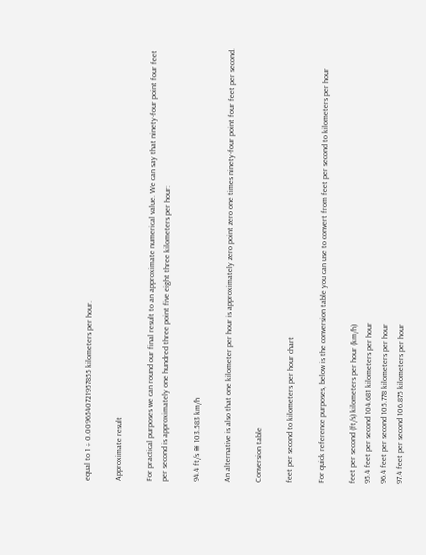equal to 1 ÷ 0.0096540721957855 kilometers per hour.

Approximate result

For practical purposes we can round our final result to an approximate numerical value. We can say that ninety-four point four feet per second is approximately one hundred three point five eight three kilometers per hour:

94.4 ft/s ≅ 103.583 km/h

An alternative is also that one kilometer per hour is approximately zero point zero one times ninety-four point four feet per second.

Conversion table

feet per second to kilometers per hour chart

For quick reference purposes, below is the conversion table you can use to convert from feet per second to kilometers per hour

feet per second (ft/s) kilometers per hour (km/h)
95.4 feet per second 104.681 kilometers per hour
96.4 feet per second 105.778 kilometers per hour
97.4 feet per second 106.875 kilometers per hour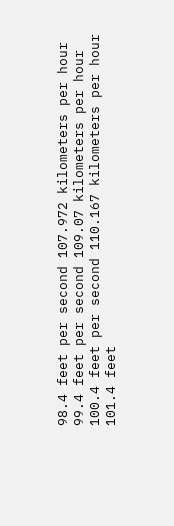98.4 feet per second 107.972 kilometers per hour
99.4 feet per second 109.07 kilometers per hour
100.4 feet per second 110.167 kilometers per hour
101.4 feet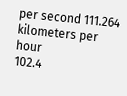per second 111.264 kilometers per hour
102.4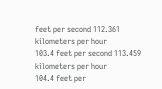feet per second 112.361 kilometers per hour
103.4 feet per second 113.459 kilometers per hour
104.4 feet per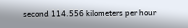second 114.556 kilometers per hour